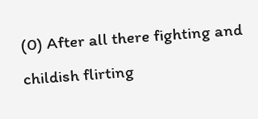(0) After all there fighting and childish flirting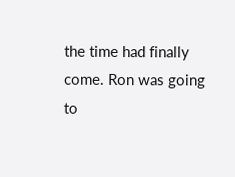the time had finally come. Ron was going to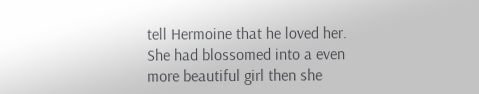tell Hermoine that he loved her. She had blossomed into a even more beautiful girl then she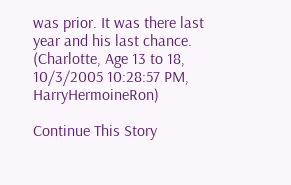was prior. It was there last year and his last chance. (Charlotte, Age 13 to 18, 10/3/2005 10:28:57 PM, HarryHermoineRon)

Continue This Story